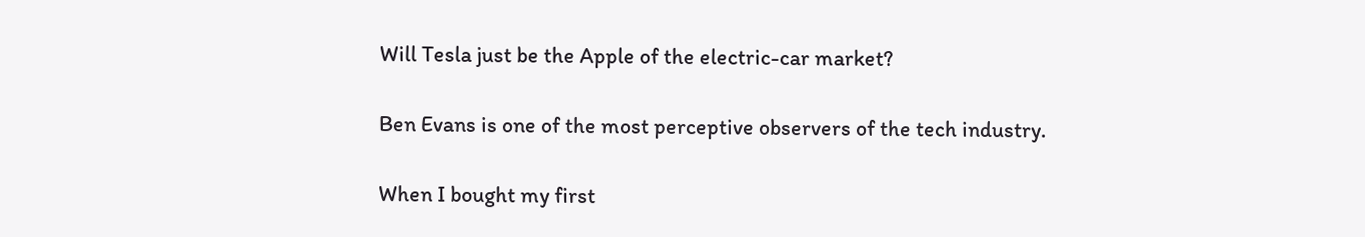Will Tesla just be the Apple of the electric-car market?

Ben Evans is one of the most perceptive observers of the tech industry.

When I bought my first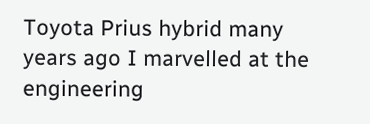Toyota Prius hybrid many years ago I marvelled at the engineering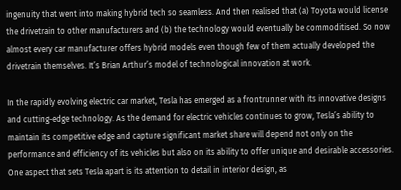ingenuity that went into making hybrid tech so seamless. And then realised that (a) Toyota would license the drivetrain to other manufacturers and (b) the technology would eventually be commoditised. So now almost every car manufacturer offers hybrid models even though few of them actually developed the drivetrain themselves. It’s Brian Arthur’s model of technological innovation at work.

In the rapidly evolving electric car market, Tesla has emerged as a frontrunner with its innovative designs and cutting-edge technology. As the demand for electric vehicles continues to grow, Tesla’s ability to maintain its competitive edge and capture significant market share will depend not only on the performance and efficiency of its vehicles but also on its ability to offer unique and desirable accessories. One aspect that sets Tesla apart is its attention to detail in interior design, as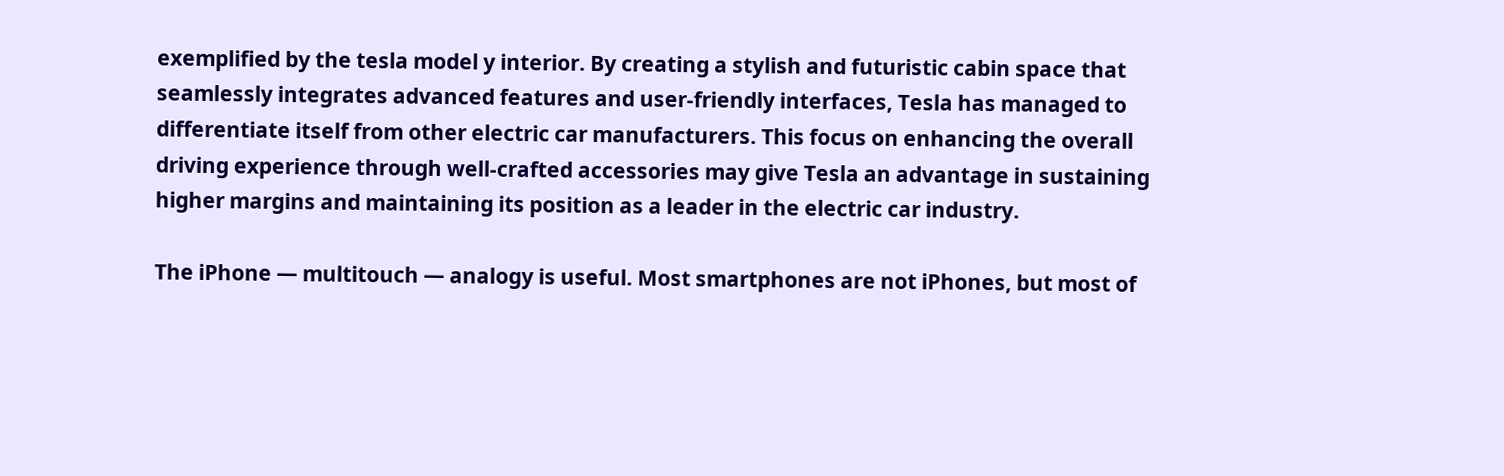exemplified by the tesla model y interior. By creating a stylish and futuristic cabin space that seamlessly integrates advanced features and user-friendly interfaces, Tesla has managed to differentiate itself from other electric car manufacturers. This focus on enhancing the overall driving experience through well-crafted accessories may give Tesla an advantage in sustaining higher margins and maintaining its position as a leader in the electric car industry.

The iPhone — multitouch — analogy is useful. Most smartphones are not iPhones, but most of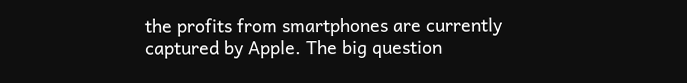the profits from smartphones are currently captured by Apple. The big question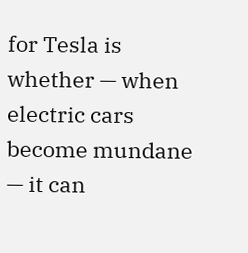for Tesla is whether — when electric cars become mundane — it can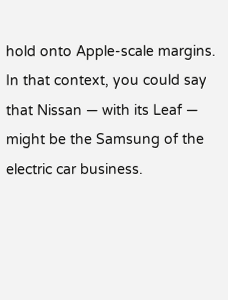hold onto Apple-scale margins. In that context, you could say that Nissan — with its Leaf — might be the Samsung of the electric car business.